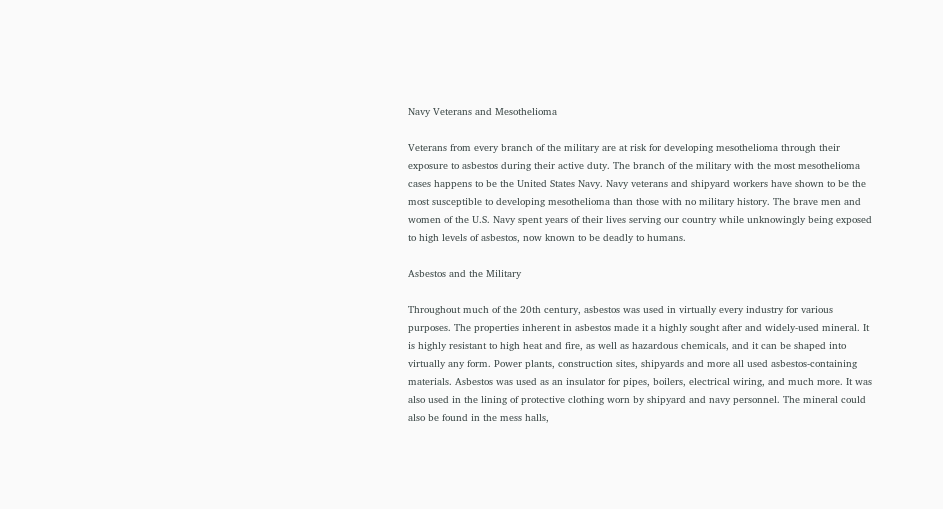Navy Veterans and Mesothelioma

Veterans from every branch of the military are at risk for developing mesothelioma through their exposure to asbestos during their active duty. The branch of the military with the most mesothelioma cases happens to be the United States Navy. Navy veterans and shipyard workers have shown to be the most susceptible to developing mesothelioma than those with no military history. The brave men and women of the U.S. Navy spent years of their lives serving our country while unknowingly being exposed to high levels of asbestos, now known to be deadly to humans.

Asbestos and the Military

Throughout much of the 20th century, asbestos was used in virtually every industry for various purposes. The properties inherent in asbestos made it a highly sought after and widely-used mineral. It is highly resistant to high heat and fire, as well as hazardous chemicals, and it can be shaped into virtually any form. Power plants, construction sites, shipyards and more all used asbestos-containing materials. Asbestos was used as an insulator for pipes, boilers, electrical wiring, and much more. It was also used in the lining of protective clothing worn by shipyard and navy personnel. The mineral could also be found in the mess halls,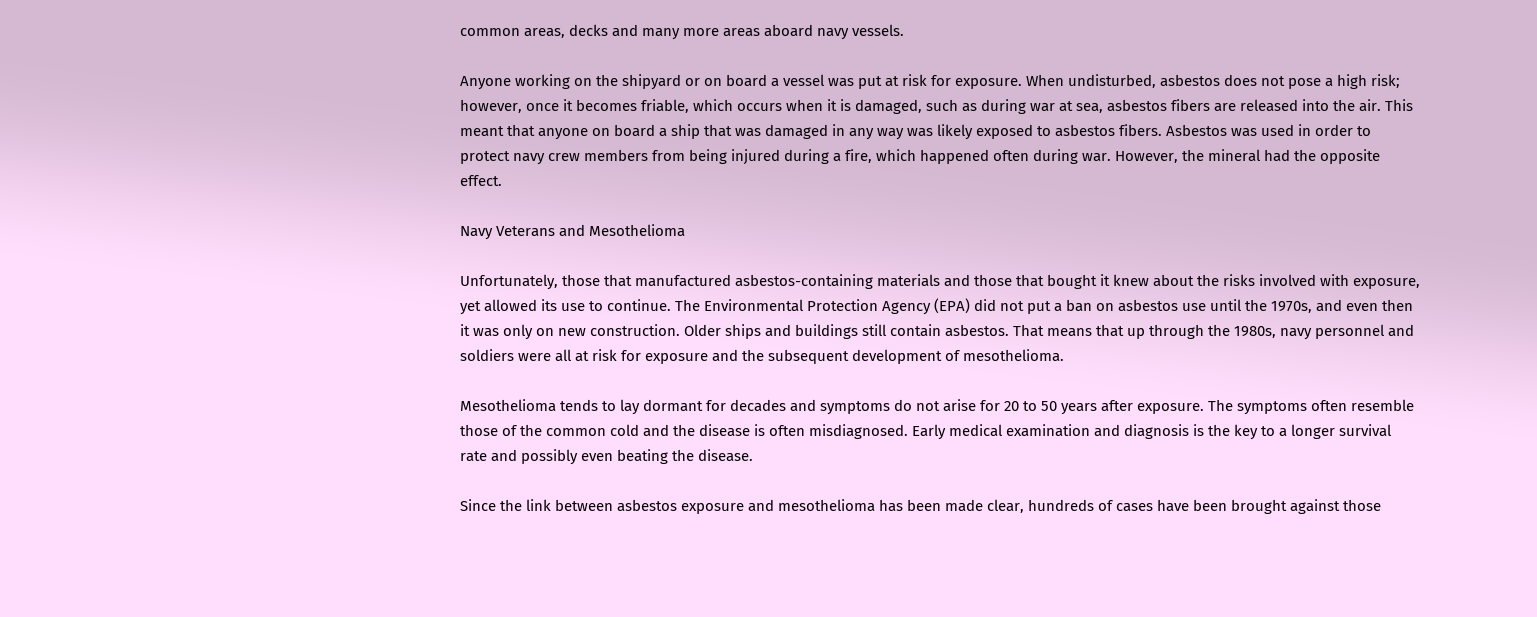common areas, decks and many more areas aboard navy vessels.

Anyone working on the shipyard or on board a vessel was put at risk for exposure. When undisturbed, asbestos does not pose a high risk; however, once it becomes friable, which occurs when it is damaged, such as during war at sea, asbestos fibers are released into the air. This meant that anyone on board a ship that was damaged in any way was likely exposed to asbestos fibers. Asbestos was used in order to protect navy crew members from being injured during a fire, which happened often during war. However, the mineral had the opposite effect.

Navy Veterans and Mesothelioma

Unfortunately, those that manufactured asbestos-containing materials and those that bought it knew about the risks involved with exposure, yet allowed its use to continue. The Environmental Protection Agency (EPA) did not put a ban on asbestos use until the 1970s, and even then it was only on new construction. Older ships and buildings still contain asbestos. That means that up through the 1980s, navy personnel and soldiers were all at risk for exposure and the subsequent development of mesothelioma.

Mesothelioma tends to lay dormant for decades and symptoms do not arise for 20 to 50 years after exposure. The symptoms often resemble those of the common cold and the disease is often misdiagnosed. Early medical examination and diagnosis is the key to a longer survival rate and possibly even beating the disease.

Since the link between asbestos exposure and mesothelioma has been made clear, hundreds of cases have been brought against those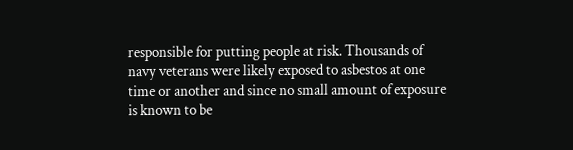responsible for putting people at risk. Thousands of navy veterans were likely exposed to asbestos at one time or another and since no small amount of exposure is known to be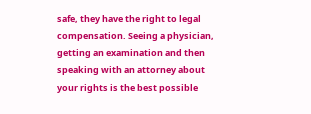safe, they have the right to legal compensation. Seeing a physician, getting an examination and then speaking with an attorney about your rights is the best possible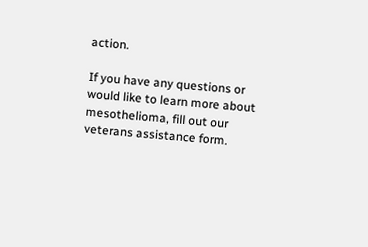action.

If you have any questions or would like to learn more about mesothelioma, fill out our veterans assistance form.